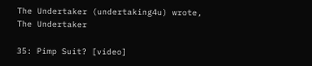The Undertaker (undertaking4u) wrote,
The Undertaker

35: Pimp Suit? [video]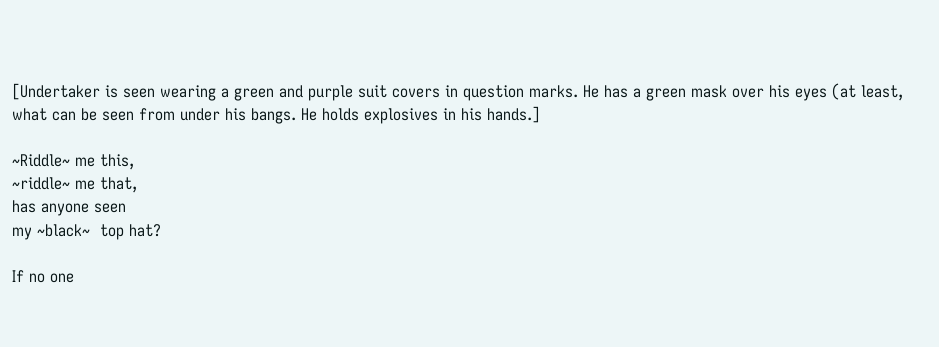[Undertaker is seen wearing a green and purple suit covers in question marks. He has a green mask over his eyes (at least, what can be seen from under his bangs. He holds explosives in his hands.]

~Riddle~ me this,
~riddle~ me that,
has anyone seen
my ~black~  top hat?

If no one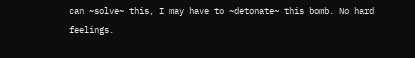can ~solve~ this, I may have to ~detonate~ this bomb. No hard feelings.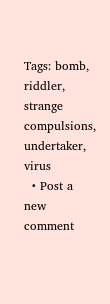Tags: bomb, riddler, strange compulsions, undertaker, virus
  • Post a new comment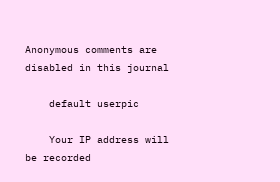Anonymous comments are disabled in this journal

    default userpic

    Your IP address will be recorded